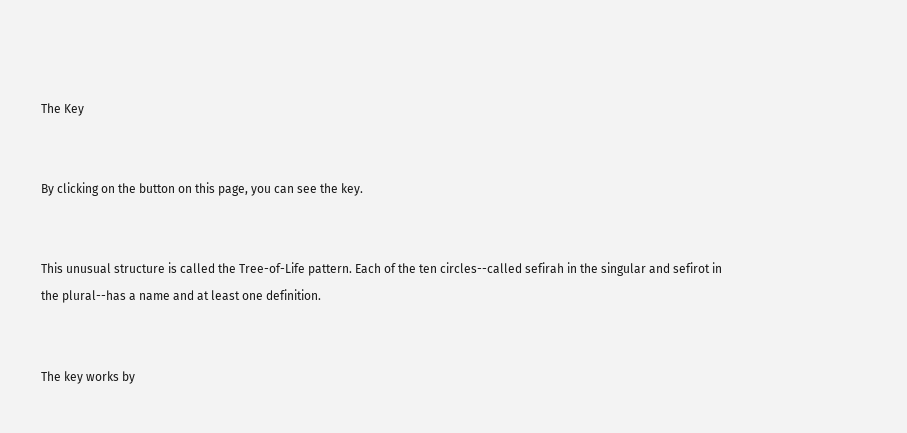The Key


By clicking on the button on this page, you can see the key.


This unusual structure is called the Tree-of-Life pattern. Each of the ten circles--called sefirah in the singular and sefirot in the plural--has a name and at least one definition.


The key works by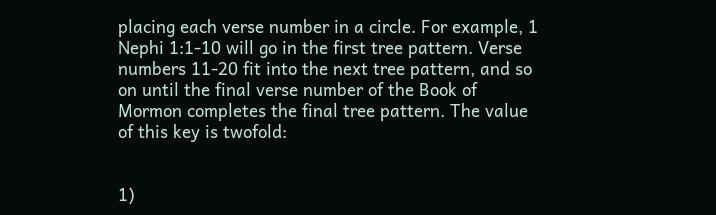placing each verse number in a circle. For example, 1 Nephi 1:1-10 will go in the first tree pattern. Verse numbers 11-20 fit into the next tree pattern, and so on until the final verse number of the Book of Mormon completes the final tree pattern. The value of this key is twofold:


1)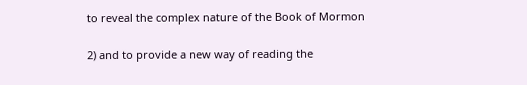to reveal the complex nature of the Book of Mormon

2) and to provide a new way of reading the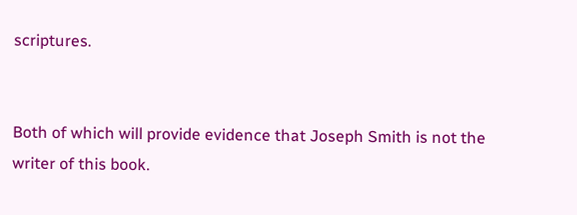scriptures.


Both of which will provide evidence that Joseph Smith is not the writer of this book.